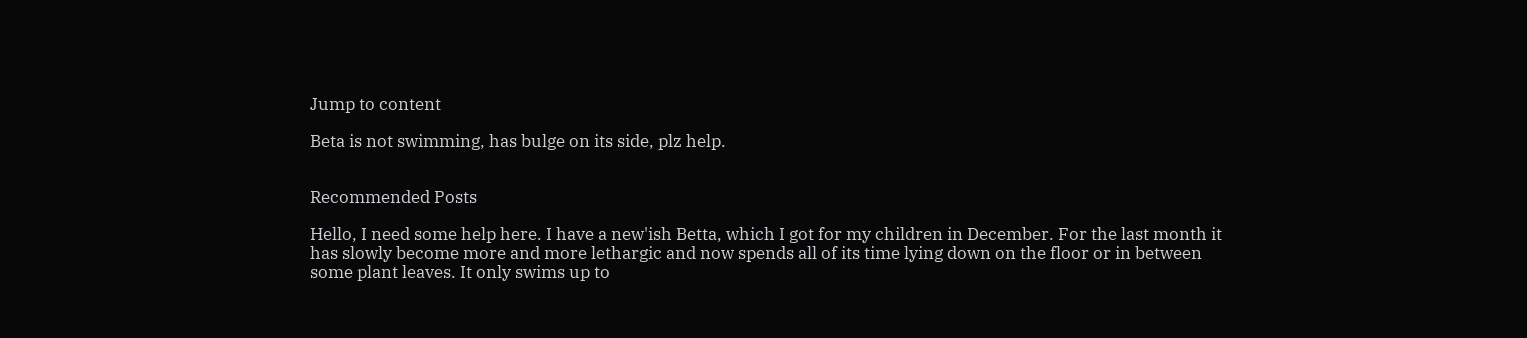Jump to content

Beta is not swimming, has bulge on its side, plz help.


Recommended Posts

Hello, I need some help here. I have a new'ish Betta, which I got for my children in December. For the last month it has slowly become more and more lethargic and now spends all of its time lying down on the floor or in between some plant leaves. It only swims up to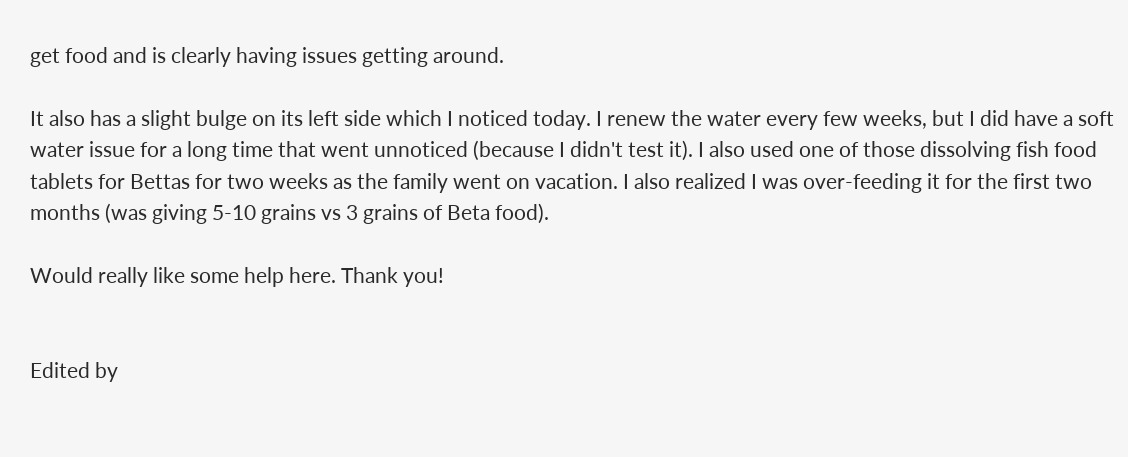get food and is clearly having issues getting around.

It also has a slight bulge on its left side which I noticed today. I renew the water every few weeks, but I did have a soft water issue for a long time that went unnoticed (because I didn't test it). I also used one of those dissolving fish food tablets for Bettas for two weeks as the family went on vacation. I also realized I was over-feeding it for the first two months (was giving 5-10 grains vs 3 grains of Beta food).

Would really like some help here. Thank you!


Edited by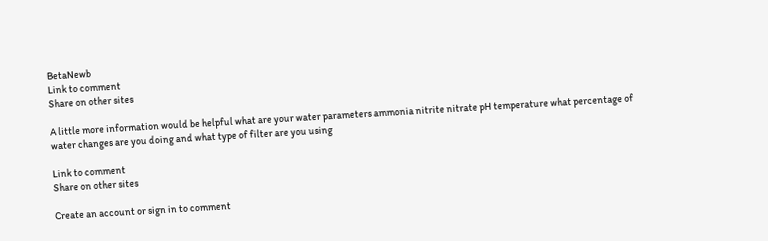BetaNewb
Link to comment
Share on other sites

A little more information would be helpful what are your water parameters ammonia nitrite nitrate pH temperature what percentage of water changes are you doing and what type of filter are you using

Link to comment
Share on other sites

Create an account or sign in to comment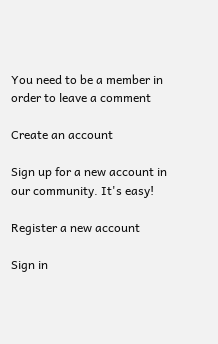You need to be a member in order to leave a comment

Create an account

Sign up for a new account in our community. It's easy!

Register a new account

Sign in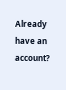Already have an account?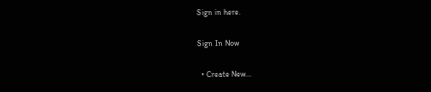Sign in here.

Sign In Now

  • Create New...